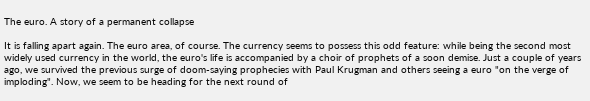The euro. A story of a permanent collapse

It is falling apart again. The euro area, of course. The currency seems to possess this odd feature: while being the second most widely used currency in the world, the euro's life is accompanied by a choir of prophets of a soon demise. Just a couple of years ago, we survived the previous surge of doom-saying prophecies with Paul Krugman and others seeing a euro "on the verge of imploding". Now, we seem to be heading for the next round of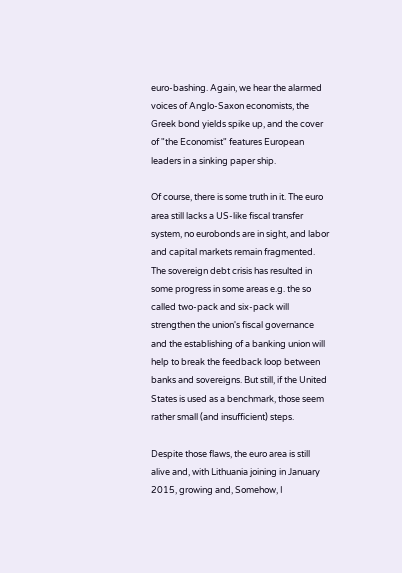euro-bashing. Again, we hear the alarmed voices of Anglo-Saxon economists, the Greek bond yields spike up, and the cover of "the Economist" features European leaders in a sinking paper ship.

Of course, there is some truth in it. The euro area still lacks a US-like fiscal transfer system, no eurobonds are in sight, and labor and capital markets remain fragmented. The sovereign debt crisis has resulted in some progress in some areas e.g. the so called two-pack and six-pack will strengthen the union's fiscal governance and the establishing of a banking union will help to break the feedback loop between banks and sovereigns. But still, if the United States is used as a benchmark, those seem rather small (and insufficient) steps.

Despite those flaws, the euro area is still alive and, with Lithuania joining in January 2015, growing and, Somehow, I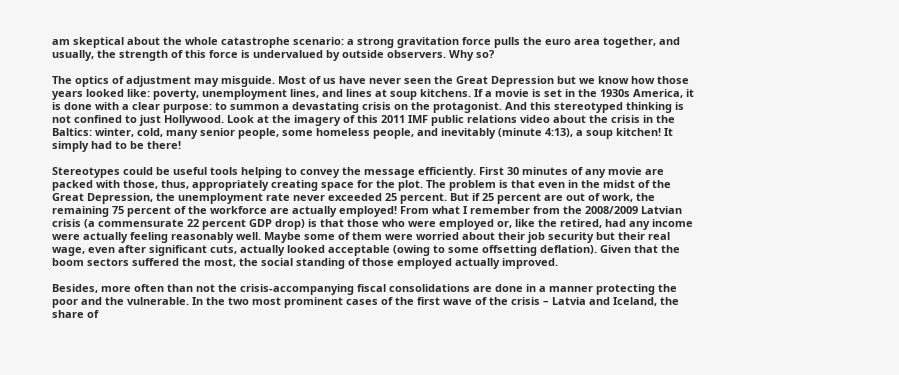am skeptical about the whole catastrophe scenario: a strong gravitation force pulls the euro area together, and usually, the strength of this force is undervalued by outside observers. Why so?

The optics of adjustment may misguide. Most of us have never seen the Great Depression but we know how those years looked like: poverty, unemployment lines, and lines at soup kitchens. If a movie is set in the 1930s America, it is done with a clear purpose: to summon a devastating crisis on the protagonist. And this stereotyped thinking is not confined to just Hollywood. Look at the imagery of this 2011 IMF public relations video about the crisis in the Baltics: winter, cold, many senior people, some homeless people, and inevitably (minute 4:13), a soup kitchen! It simply had to be there!

Stereotypes could be useful tools helping to convey the message efficiently. First 30 minutes of any movie are packed with those, thus, appropriately creating space for the plot. The problem is that even in the midst of the Great Depression, the unemployment rate never exceeded 25 percent. But if 25 percent are out of work, the remaining 75 percent of the workforce are actually employed! From what I remember from the 2008/2009 Latvian crisis (a commensurate 22 percent GDP drop) is that those who were employed or, like the retired, had any income were actually feeling reasonably well. Maybe some of them were worried about their job security but their real wage, even after significant cuts, actually looked acceptable (owing to some offsetting deflation). Given that the boom sectors suffered the most, the social standing of those employed actually improved.

Besides, more often than not the crisis-accompanying fiscal consolidations are done in a manner protecting the poor and the vulnerable. In the two most prominent cases of the first wave of the crisis – Latvia and Iceland, the share of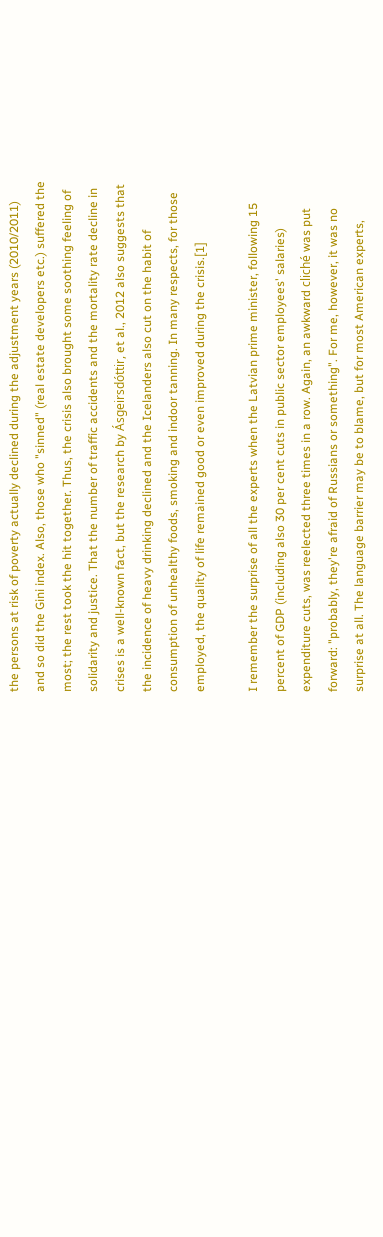the persons at risk of poverty actually declined during the adjustment years (2010/2011) and so did the Gini index. Also, those who "sinned" (real estate developers etc.) suffered the most; the rest took the hit together. Thus, the crisis also brought some soothing feeling of solidarity and justice. That the number of traffic accidents and the mortality rate decline in crises is a well-known fact, but the research by Ásgeirsdóttir, et al., 2012 also suggests that the incidence of heavy drinking declined and the Icelanders also cut on the habit of consumption of unhealthy foods, smoking and indoor tanning. In many respects, for those employed, the quality of life remained good or even improved during the crisis.[1]

I remember the surprise of all the experts when the Latvian prime minister, following 15 percent of GDP (including also 30 per cent cuts in public sector employees' salaries) expenditure cuts, was reelected three times in a row. Again, an awkward cliché was put forward: "probably, they're afraid of Russians or something". For me, however, it was no surprise at all. The language barrier may be to blame, but for most American experts,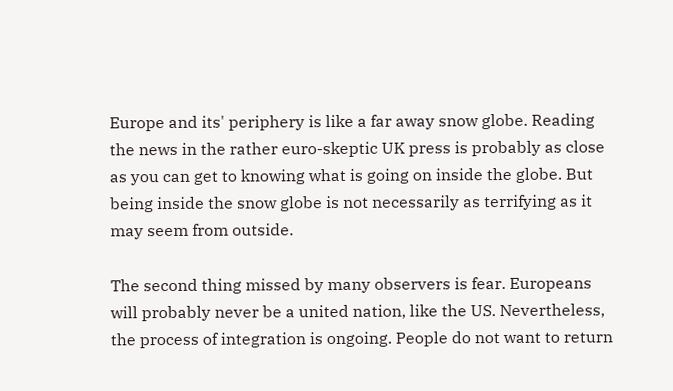Europe and its' periphery is like a far away snow globe. Reading the news in the rather euro-skeptic UK press is probably as close as you can get to knowing what is going on inside the globe. But being inside the snow globe is not necessarily as terrifying as it may seem from outside.

The second thing missed by many observers is fear. Europeans will probably never be a united nation, like the US. Nevertheless, the process of integration is ongoing. People do not want to return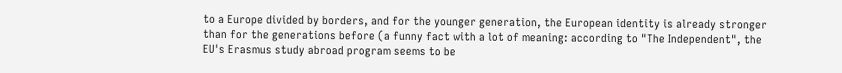to a Europe divided by borders, and for the younger generation, the European identity is already stronger than for the generations before (a funny fact with a lot of meaning: according to "The Independent", the EU's Erasmus study abroad program seems to be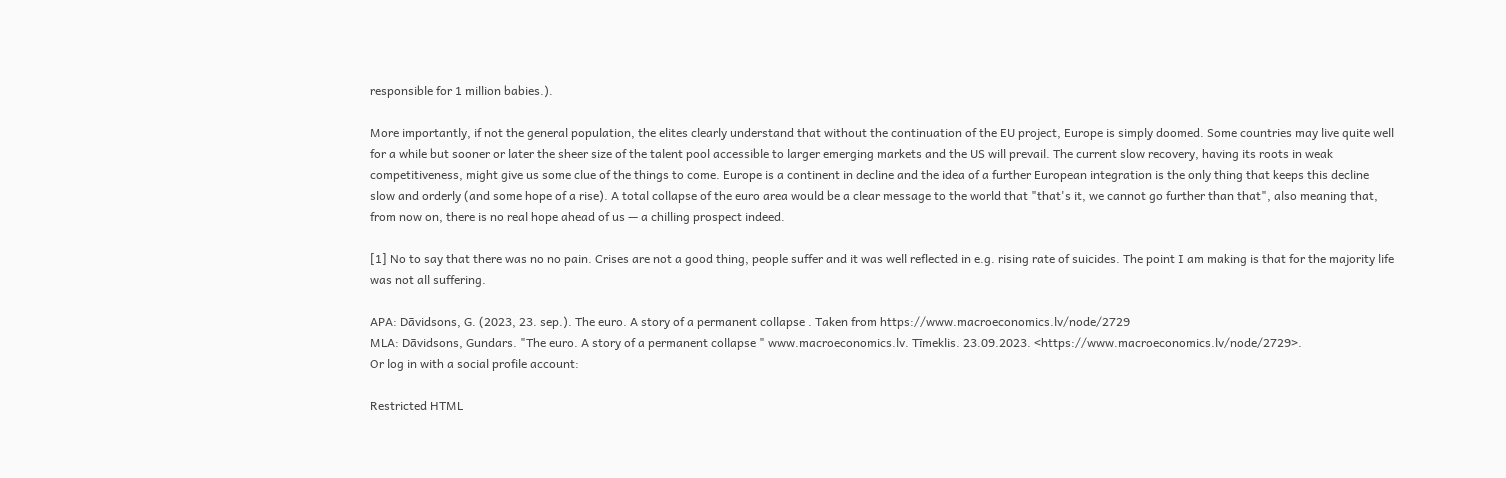responsible for 1 million babies.).

More importantly, if not the general population, the elites clearly understand that without the continuation of the EU project, Europe is simply doomed. Some countries may live quite well for a while but sooner or later the sheer size of the talent pool accessible to larger emerging markets and the US will prevail. The current slow recovery, having its roots in weak competitiveness, might give us some clue of the things to come. Europe is a continent in decline and the idea of a further European integration is the only thing that keeps this decline slow and orderly (and some hope of a rise). A total collapse of the euro area would be a clear message to the world that "that's it, we cannot go further than that", also meaning that, from now on, there is no real hope ahead of us — a chilling prospect indeed.

[1] No to say that there was no no pain. Crises are not a good thing, people suffer and it was well reflected in e.g. rising rate of suicides. The point I am making is that for the majority life was not all suffering.

APA: Dāvidsons, G. (2023, 23. sep.). The euro. A story of a permanent collapse . Taken from https://www.macroeconomics.lv/node/2729
MLA: Dāvidsons, Gundars. "The euro. A story of a permanent collapse " www.macroeconomics.lv. Tīmeklis. 23.09.2023. <https://www.macroeconomics.lv/node/2729>.
Or log in with a social profile account:

Restricted HTML